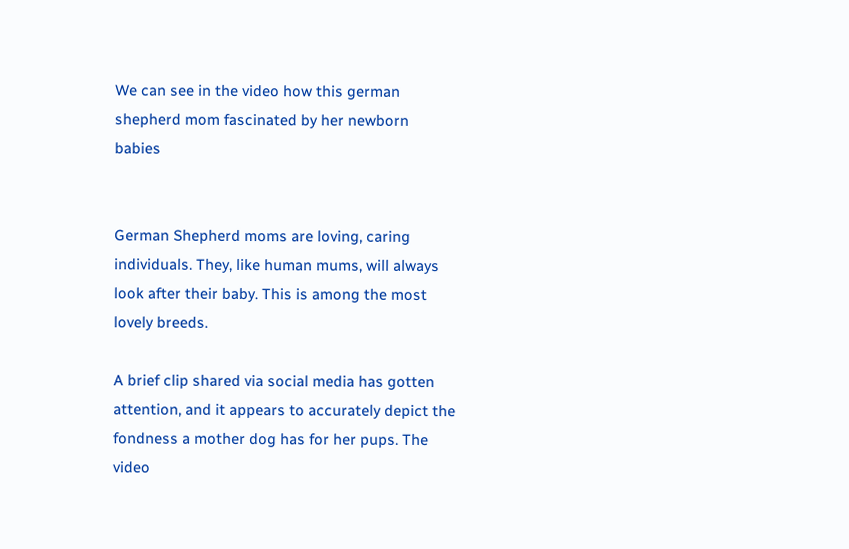We can see in the video how this german shepherd mom fascinated by her newborn babies


German Shepherd moms are loving, caring individuals. They, like human mums, will always look after their baby. This is among the most lovely breeds.

A brief clip shared via social media has gotten attention, and it appears to accurately depict the fondness a mother dog has for her pups. The video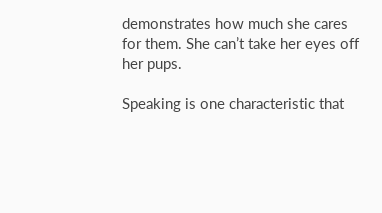demonstrates how much she cares for them. She can’t take her eyes off her pups.

Speaking is one characteristic that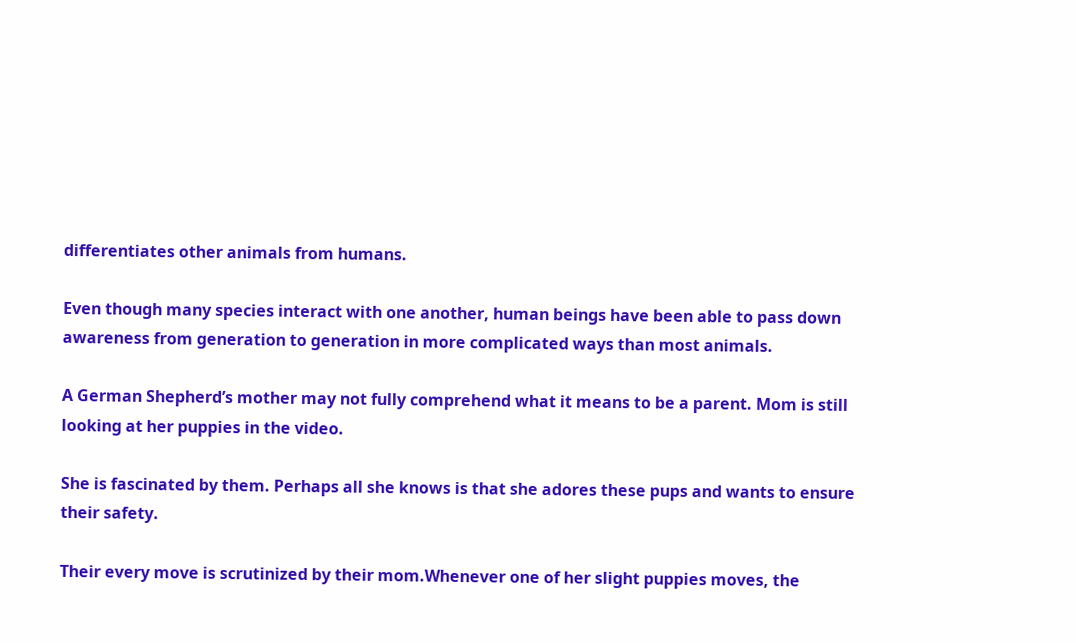differentiates other animals from humans.

Even though many species interact with one another, human beings have been able to pass down awareness from generation to generation in more complicated ways than most animals.

A German Shepherd’s mother may not fully comprehend what it means to be a parent. Mom is still looking at her puppies in the video.

She is fascinated by them. Perhaps all she knows is that she adores these pups and wants to ensure their safety.

Their every move is scrutinized by their mom.Whenever one of her slight puppies moves, the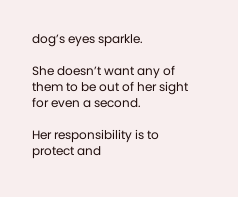dog’s eyes sparkle.

She doesn’t want any of them to be out of her sight for even a second.

Her responsibility is to protect and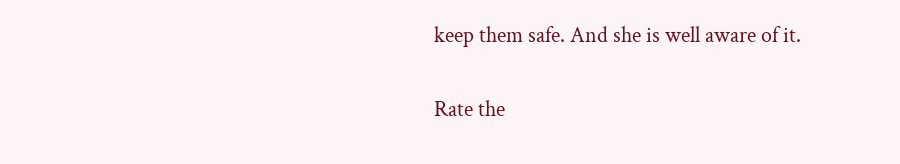keep them safe. And she is well aware of it.

Rate the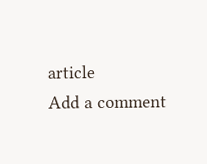article
Add a comment